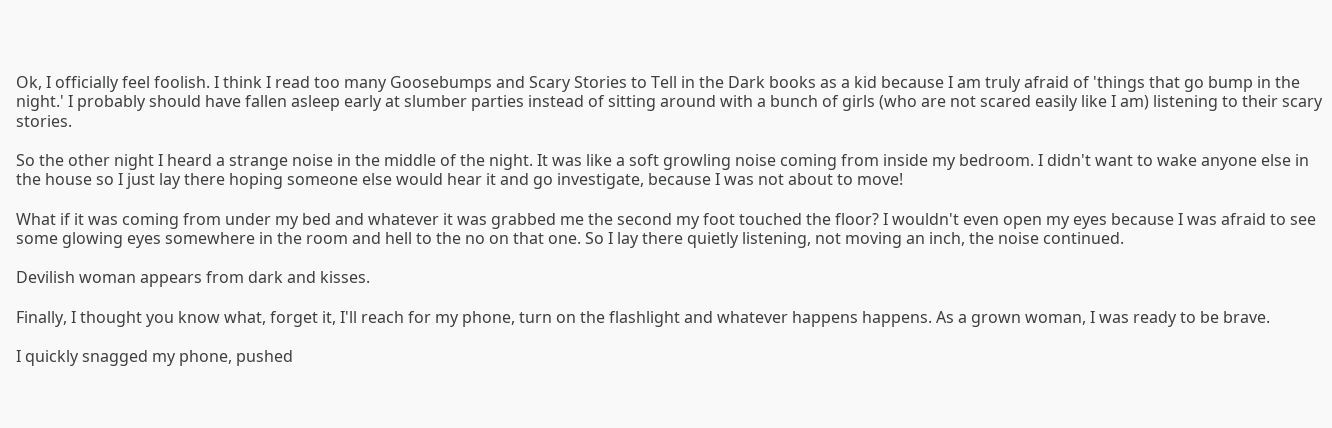Ok, I officially feel foolish. I think I read too many Goosebumps and Scary Stories to Tell in the Dark books as a kid because I am truly afraid of 'things that go bump in the night.' I probably should have fallen asleep early at slumber parties instead of sitting around with a bunch of girls (who are not scared easily like I am) listening to their scary stories.

So the other night I heard a strange noise in the middle of the night. It was like a soft growling noise coming from inside my bedroom. I didn't want to wake anyone else in the house so I just lay there hoping someone else would hear it and go investigate, because I was not about to move!

What if it was coming from under my bed and whatever it was grabbed me the second my foot touched the floor? I wouldn't even open my eyes because I was afraid to see some glowing eyes somewhere in the room and hell to the no on that one. So I lay there quietly listening, not moving an inch, the noise continued.

Devilish woman appears from dark and kisses.

Finally, I thought you know what, forget it, I'll reach for my phone, turn on the flashlight and whatever happens happens. As a grown woman, I was ready to be brave.

I quickly snagged my phone, pushed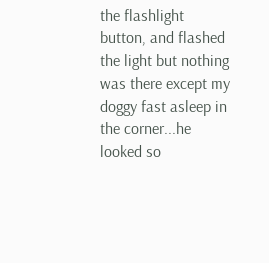the flashlight button, and flashed the light but nothing was there except my doggy fast asleep in the corner...he looked so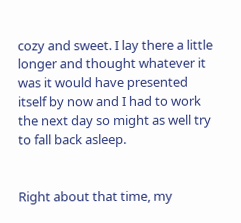cozy and sweet. I lay there a little longer and thought whatever it was it would have presented itself by now and I had to work the next day so might as well try to fall back asleep.


Right about that time, my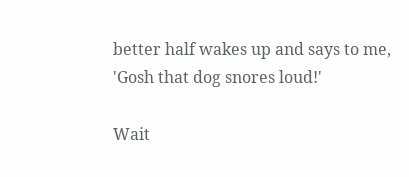better half wakes up and says to me, 'Gosh that dog snores loud!'

Wait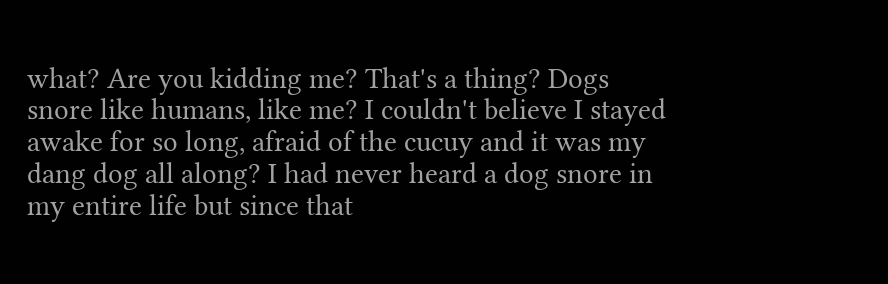what? Are you kidding me? That's a thing? Dogs snore like humans, like me? I couldn't believe I stayed awake for so long, afraid of the cucuy and it was my dang dog all along? I had never heard a dog snore in my entire life but since that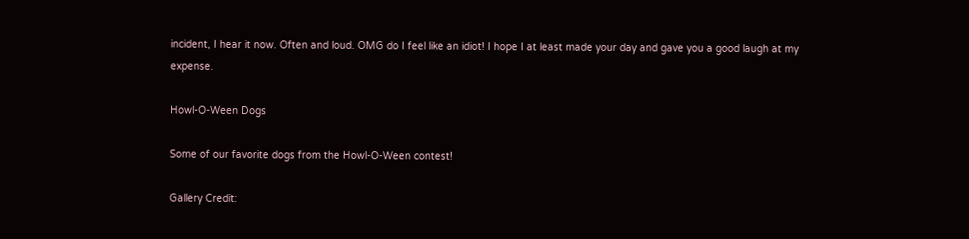incident, I hear it now. Often and loud. OMG do I feel like an idiot! I hope I at least made your day and gave you a good laugh at my expense.

Howl-O-Ween Dogs

Some of our favorite dogs from the Howl-O-Ween contest!

Gallery Credit: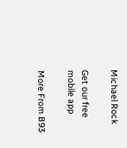Michael Rock

Get our free mobile app

More From B93